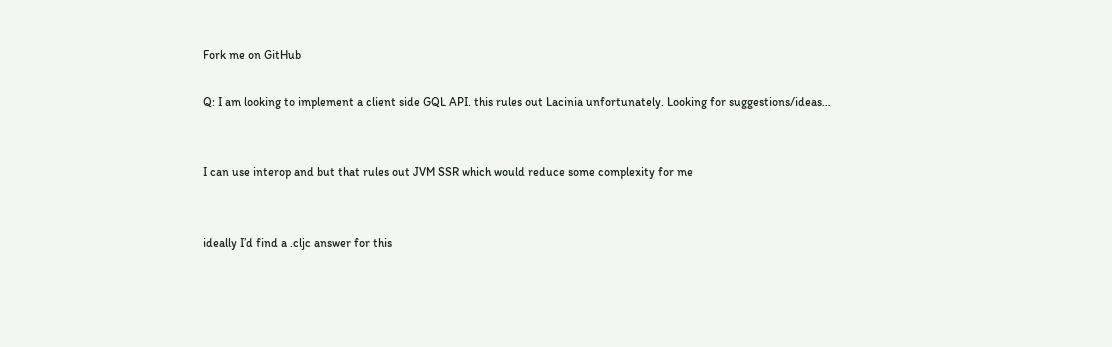Fork me on GitHub

Q: I am looking to implement a client side GQL API. this rules out Lacinia unfortunately. Looking for suggestions/ideas…


I can use interop and but that rules out JVM SSR which would reduce some complexity for me


ideally I’d find a .cljc answer for this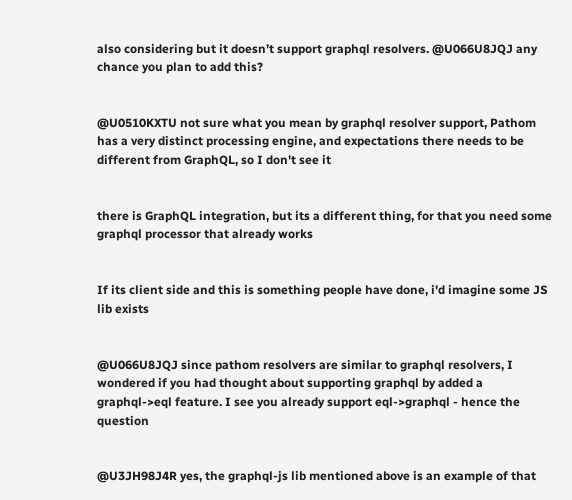also considering but it doesn’t support graphql resolvers. @U066U8JQJ any chance you plan to add this?


@U0510KXTU not sure what you mean by graphql resolver support, Pathom has a very distinct processing engine, and expectations there needs to be different from GraphQL, so I don't see it


there is GraphQL integration, but its a different thing, for that you need some graphql processor that already works


If its client side and this is something people have done, i'd imagine some JS lib exists


@U066U8JQJ since pathom resolvers are similar to graphql resolvers, I wondered if you had thought about supporting graphql by added a graphql->eql feature. I see you already support eql->graphql - hence the question


@U3JH98J4R yes, the graphql-js lib mentioned above is an example of that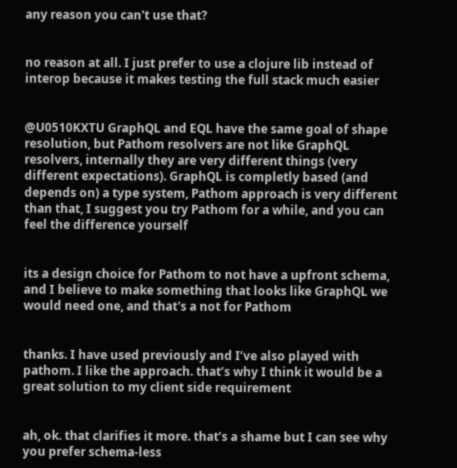any reason you can't use that?


no reason at all. I just prefer to use a clojure lib instead of interop because it makes testing the full stack much easier


@U0510KXTU GraphQL and EQL have the same goal of shape resolution, but Pathom resolvers are not like GraphQL resolvers, internally they are very different things (very different expectations). GraphQL is completly based (and depends on) a type system, Pathom approach is very different than that, I suggest you try Pathom for a while, and you can feel the difference yourself


its a design choice for Pathom to not have a upfront schema, and I believe to make something that looks like GraphQL we would need one, and that's a not for Pathom


thanks. I have used previously and I’ve also played with pathom. I like the approach. that’s why I think it would be a great solution to my client side requirement


ah, ok. that clarifies it more. that’s a shame but I can see why you prefer schema-less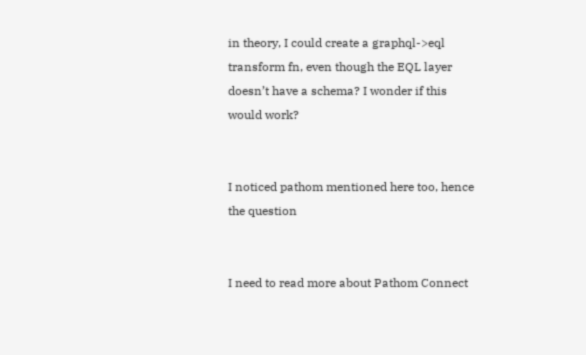in theory, I could create a graphql->eql transform fn, even though the EQL layer doesn’t have a schema? I wonder if this would work?


I noticed pathom mentioned here too, hence the question


I need to read more about Pathom Connect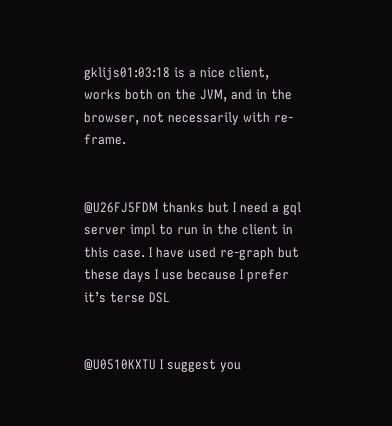gklijs01:03:18 is a nice client, works both on the JVM, and in the browser, not necessarily with re-frame.


@U26FJ5FDM thanks but I need a gql server impl to run in the client in this case. I have used re-graph but these days I use because I prefer it’s terse DSL


@U0510KXTU I suggest you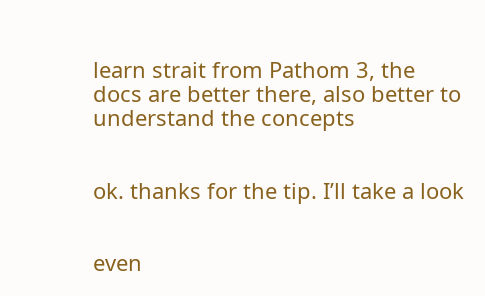learn strait from Pathom 3, the docs are better there, also better to understand the concepts


ok. thanks for the tip. I’ll take a look


even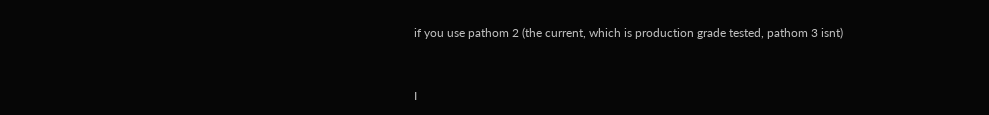if you use pathom 2 (the current, which is production grade tested, pathom 3 isnt)


I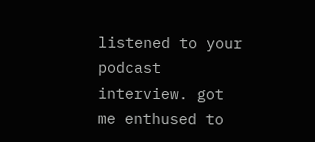listened to your podcast interview. got me enthused to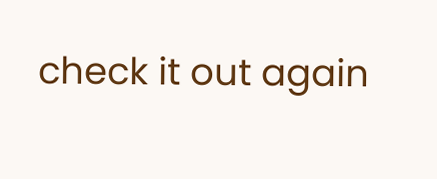check it out again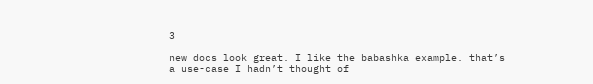3

new docs look great. I like the babashka example. that’s a use-case I hadn’t thought of